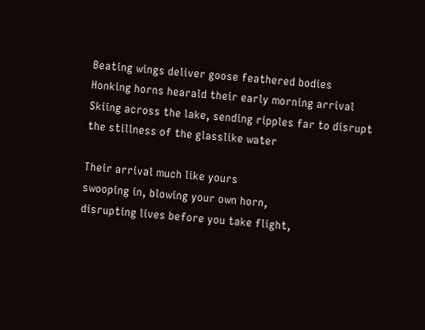Beating wings deliver goose feathered bodies
Honking horns hearald their early morning arrival
Skiing across the lake, sending ripples far to disrupt
the stillness of the glasslike water

Their arrival much like yours
swooping in, blowing your own horn,
disrupting lives before you take flight,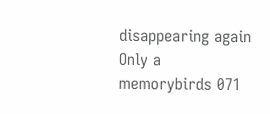disappearing again
Only a memorybirds 071